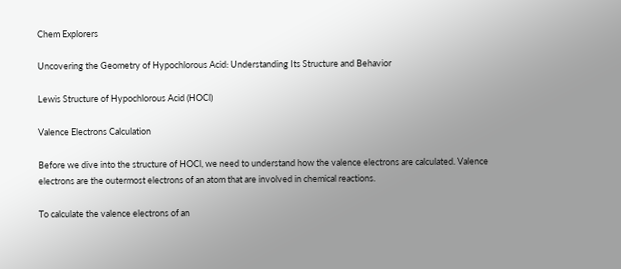Chem Explorers

Uncovering the Geometry of Hypochlorous Acid: Understanding Its Structure and Behavior

Lewis Structure of Hypochlorous Acid (HOCl)

Valence Electrons Calculation

Before we dive into the structure of HOCl, we need to understand how the valence electrons are calculated. Valence electrons are the outermost electrons of an atom that are involved in chemical reactions.

To calculate the valence electrons of an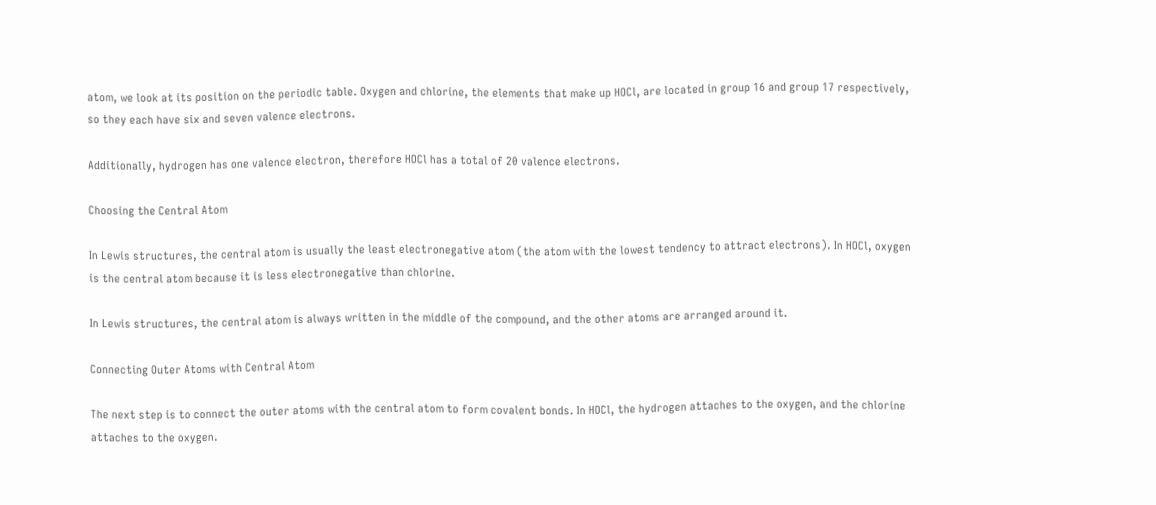atom, we look at its position on the periodic table. Oxygen and chlorine, the elements that make up HOCl, are located in group 16 and group 17 respectively, so they each have six and seven valence electrons.

Additionally, hydrogen has one valence electron, therefore HOCl has a total of 20 valence electrons.

Choosing the Central Atom

In Lewis structures, the central atom is usually the least electronegative atom (the atom with the lowest tendency to attract electrons). In HOCl, oxygen is the central atom because it is less electronegative than chlorine.

In Lewis structures, the central atom is always written in the middle of the compound, and the other atoms are arranged around it.

Connecting Outer Atoms with Central Atom

The next step is to connect the outer atoms with the central atom to form covalent bonds. In HOCl, the hydrogen attaches to the oxygen, and the chlorine attaches to the oxygen.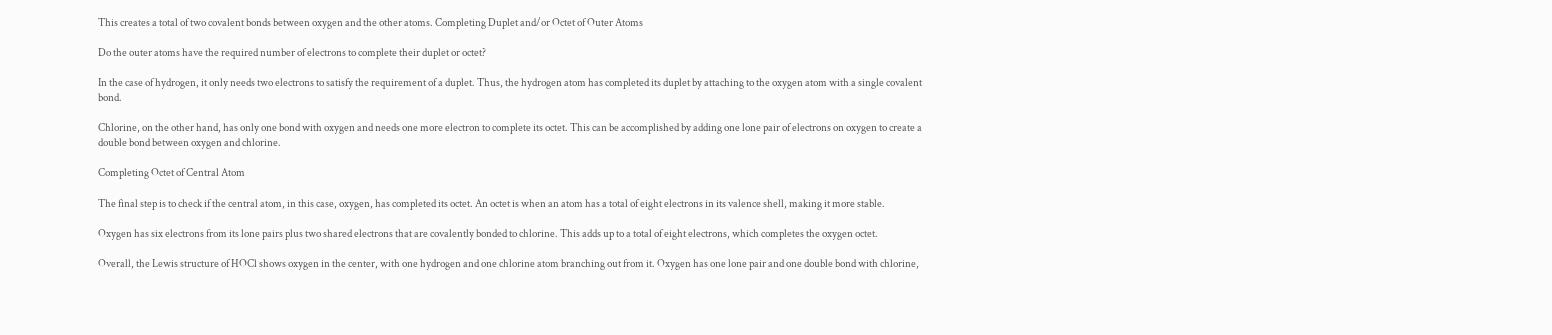This creates a total of two covalent bonds between oxygen and the other atoms. Completing Duplet and/or Octet of Outer Atoms

Do the outer atoms have the required number of electrons to complete their duplet or octet?

In the case of hydrogen, it only needs two electrons to satisfy the requirement of a duplet. Thus, the hydrogen atom has completed its duplet by attaching to the oxygen atom with a single covalent bond.

Chlorine, on the other hand, has only one bond with oxygen and needs one more electron to complete its octet. This can be accomplished by adding one lone pair of electrons on oxygen to create a double bond between oxygen and chlorine.

Completing Octet of Central Atom

The final step is to check if the central atom, in this case, oxygen, has completed its octet. An octet is when an atom has a total of eight electrons in its valence shell, making it more stable.

Oxygen has six electrons from its lone pairs plus two shared electrons that are covalently bonded to chlorine. This adds up to a total of eight electrons, which completes the oxygen octet.

Overall, the Lewis structure of HOCl shows oxygen in the center, with one hydrogen and one chlorine atom branching out from it. Oxygen has one lone pair and one double bond with chlorine,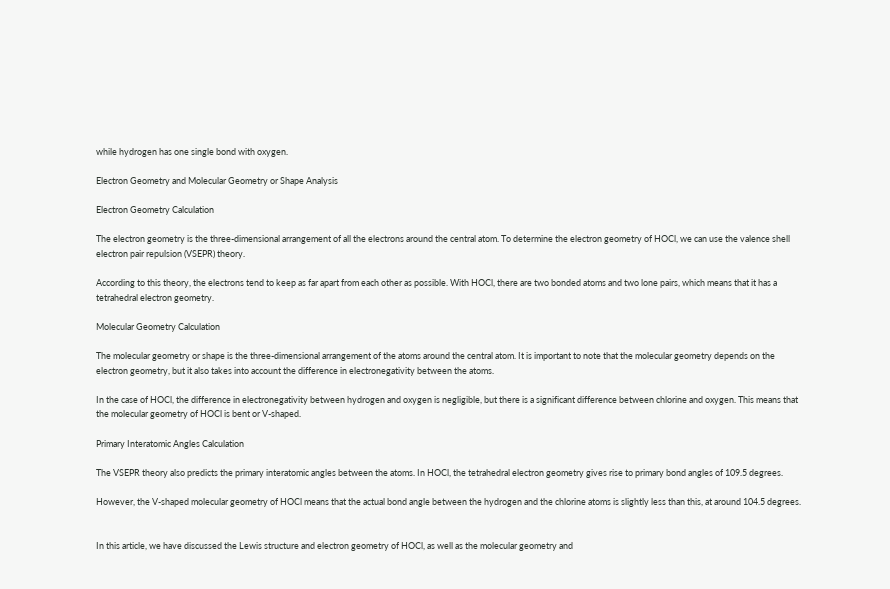while hydrogen has one single bond with oxygen.

Electron Geometry and Molecular Geometry or Shape Analysis

Electron Geometry Calculation

The electron geometry is the three-dimensional arrangement of all the electrons around the central atom. To determine the electron geometry of HOCl, we can use the valence shell electron pair repulsion (VSEPR) theory.

According to this theory, the electrons tend to keep as far apart from each other as possible. With HOCl, there are two bonded atoms and two lone pairs, which means that it has a tetrahedral electron geometry.

Molecular Geometry Calculation

The molecular geometry or shape is the three-dimensional arrangement of the atoms around the central atom. It is important to note that the molecular geometry depends on the electron geometry, but it also takes into account the difference in electronegativity between the atoms.

In the case of HOCl, the difference in electronegativity between hydrogen and oxygen is negligible, but there is a significant difference between chlorine and oxygen. This means that the molecular geometry of HOCl is bent or V-shaped.

Primary Interatomic Angles Calculation

The VSEPR theory also predicts the primary interatomic angles between the atoms. In HOCl, the tetrahedral electron geometry gives rise to primary bond angles of 109.5 degrees.

However, the V-shaped molecular geometry of HOCl means that the actual bond angle between the hydrogen and the chlorine atoms is slightly less than this, at around 104.5 degrees.


In this article, we have discussed the Lewis structure and electron geometry of HOCl, as well as the molecular geometry and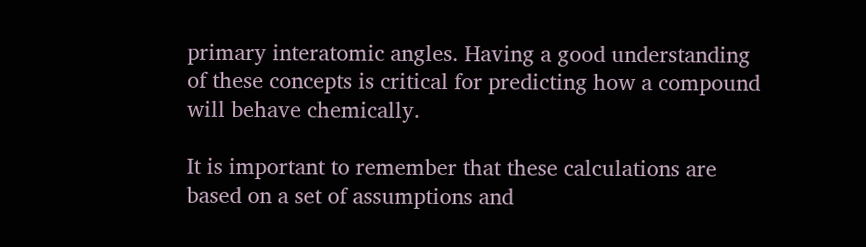primary interatomic angles. Having a good understanding of these concepts is critical for predicting how a compound will behave chemically.

It is important to remember that these calculations are based on a set of assumptions and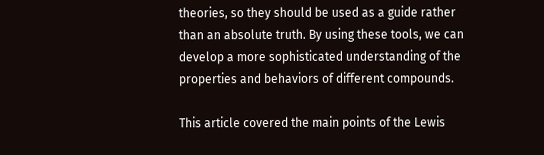theories, so they should be used as a guide rather than an absolute truth. By using these tools, we can develop a more sophisticated understanding of the properties and behaviors of different compounds.

This article covered the main points of the Lewis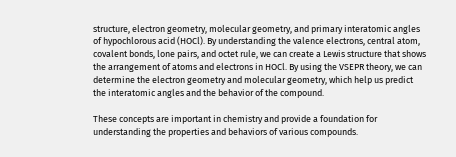structure, electron geometry, molecular geometry, and primary interatomic angles of hypochlorous acid (HOCl). By understanding the valence electrons, central atom, covalent bonds, lone pairs, and octet rule, we can create a Lewis structure that shows the arrangement of atoms and electrons in HOCl. By using the VSEPR theory, we can determine the electron geometry and molecular geometry, which help us predict the interatomic angles and the behavior of the compound.

These concepts are important in chemistry and provide a foundation for understanding the properties and behaviors of various compounds.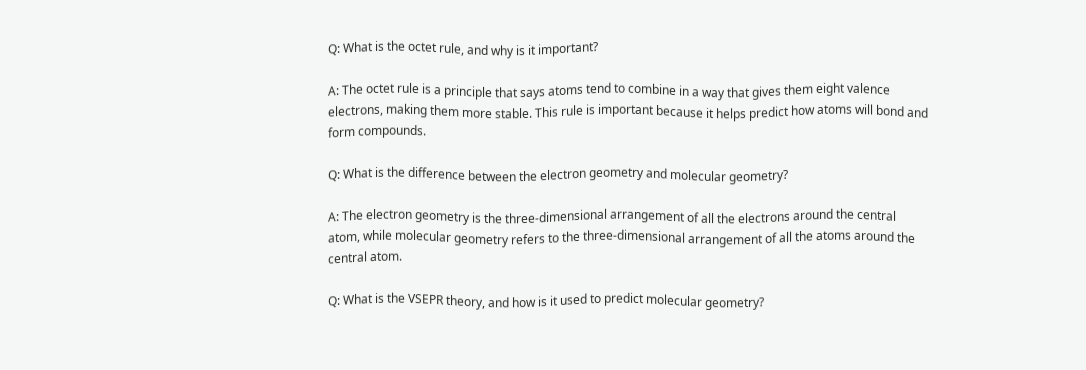Q: What is the octet rule, and why is it important?

A: The octet rule is a principle that says atoms tend to combine in a way that gives them eight valence electrons, making them more stable. This rule is important because it helps predict how atoms will bond and form compounds.

Q: What is the difference between the electron geometry and molecular geometry?

A: The electron geometry is the three-dimensional arrangement of all the electrons around the central atom, while molecular geometry refers to the three-dimensional arrangement of all the atoms around the central atom.

Q: What is the VSEPR theory, and how is it used to predict molecular geometry?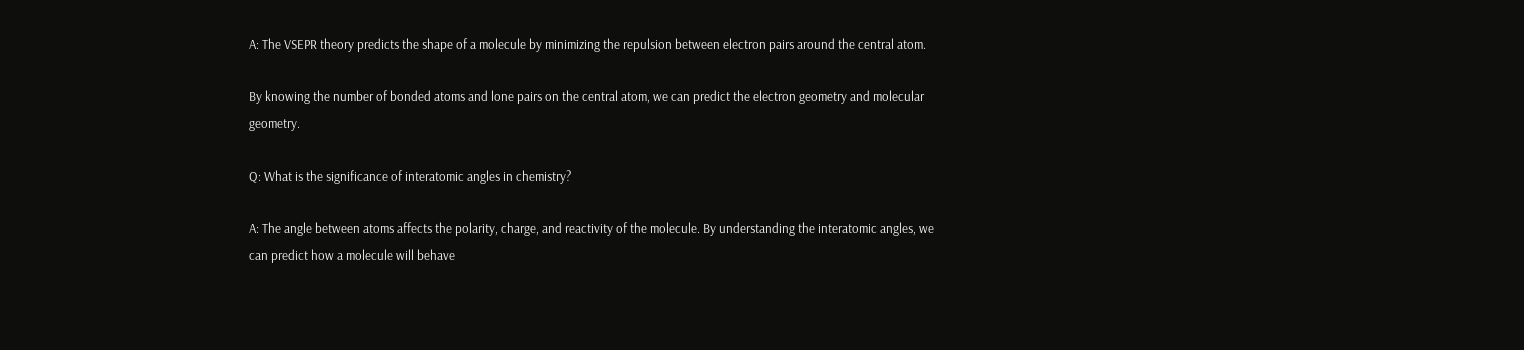A: The VSEPR theory predicts the shape of a molecule by minimizing the repulsion between electron pairs around the central atom.

By knowing the number of bonded atoms and lone pairs on the central atom, we can predict the electron geometry and molecular geometry.

Q: What is the significance of interatomic angles in chemistry?

A: The angle between atoms affects the polarity, charge, and reactivity of the molecule. By understanding the interatomic angles, we can predict how a molecule will behave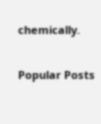chemically.

Popular Posts